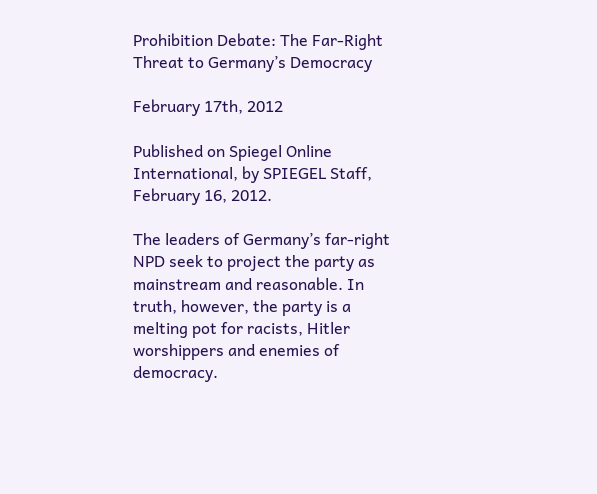Prohibition Debate: The Far-Right Threat to Germany’s Democracy

February 17th, 2012

Published on Spiegel Online International, by SPIEGEL Staff, February 16, 2012.

The leaders of Germany’s far-right NPD seek to project the party as mainstream and reasonable. In truth, however, the party is a melting pot for racists, Hitler worshippers and enemies of democracy.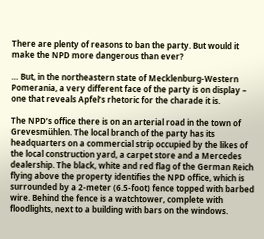There are plenty of reasons to ban the party. But would it make the NPD more dangerous than ever?

… But, in the northeastern state of Mecklenburg-Western Pomerania, a very different face of the party is on display – one that reveals Apfel’s rhetoric for the charade it is.

The NPD’s office there is on an arterial road in the town of Grevesmühlen. The local branch of the party has its headquarters on a commercial strip occupied by the likes of the local construction yard, a carpet store and a Mercedes dealership. The black, white and red flag of the German Reich flying above the property identifies the NPD office, which is surrounded by a 2-meter (6.5-foot) fence topped with barbed wire. Behind the fence is a watchtower, complete with floodlights, next to a building with bars on the windows.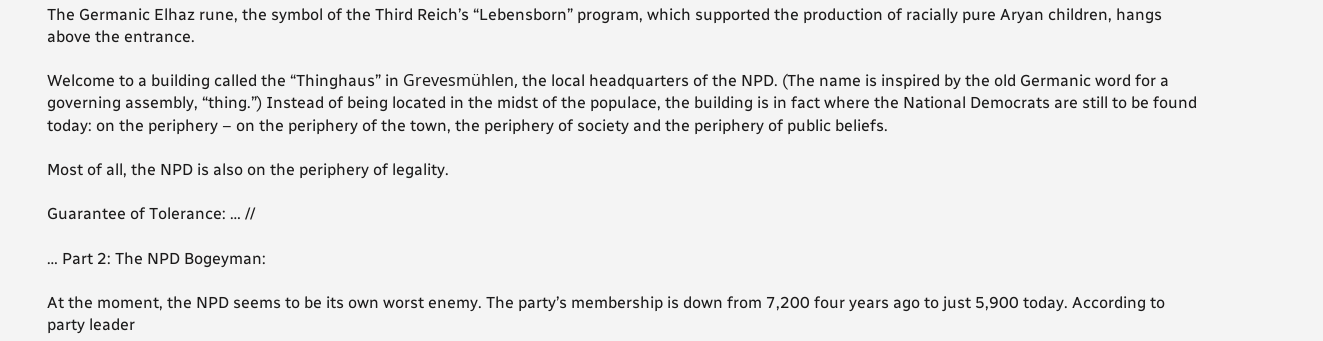The Germanic Elhaz rune, the symbol of the Third Reich’s “Lebensborn” program, which supported the production of racially pure Aryan children, hangs above the entrance.

Welcome to a building called the “Thinghaus” in Grevesmühlen, the local headquarters of the NPD. (The name is inspired by the old Germanic word for a governing assembly, “thing.”) Instead of being located in the midst of the populace, the building is in fact where the National Democrats are still to be found today: on the periphery – on the periphery of the town, the periphery of society and the periphery of public beliefs.

Most of all, the NPD is also on the periphery of legality.

Guarantee of Tolerance: … //

… Part 2: The NPD Bogeyman:

At the moment, the NPD seems to be its own worst enemy. The party’s membership is down from 7,200 four years ago to just 5,900 today. According to party leader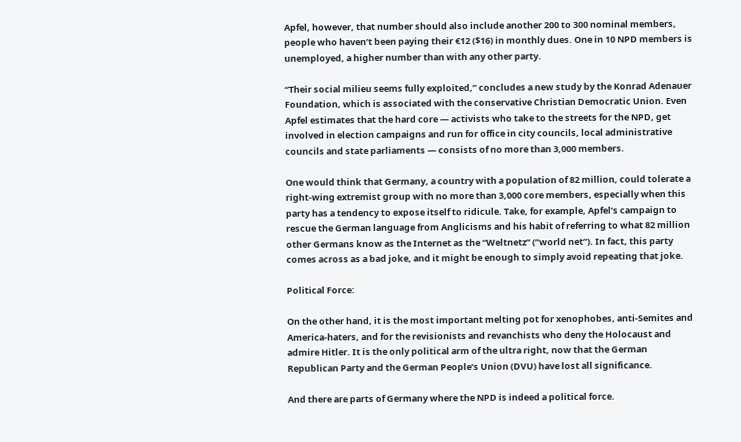Apfel, however, that number should also include another 200 to 300 nominal members, people who haven’t been paying their €12 ($16) in monthly dues. One in 10 NPD members is unemployed, a higher number than with any other party.

“Their social milieu seems fully exploited,” concludes a new study by the Konrad Adenauer Foundation, which is associated with the conservative Christian Democratic Union. Even Apfel estimates that the hard core — activists who take to the streets for the NPD, get involved in election campaigns and run for office in city councils, local administrative councils and state parliaments — consists of no more than 3,000 members.

One would think that Germany, a country with a population of 82 million, could tolerate a right-wing extremist group with no more than 3,000 core members, especially when this party has a tendency to expose itself to ridicule. Take, for example, Apfel’s campaign to rescue the German language from Anglicisms and his habit of referring to what 82 million other Germans know as the Internet as the “Weltnetz” (”world net”). In fact, this party comes across as a bad joke, and it might be enough to simply avoid repeating that joke.

Political Force:

On the other hand, it is the most important melting pot for xenophobes, anti-Semites and America-haters, and for the revisionists and revanchists who deny the Holocaust and admire Hitler. It is the only political arm of the ultra right, now that the German Republican Party and the German People’s Union (DVU) have lost all significance.

And there are parts of Germany where the NPD is indeed a political force.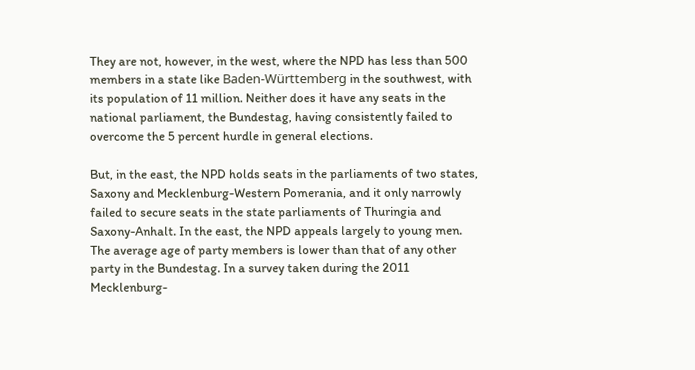They are not, however, in the west, where the NPD has less than 500 members in a state like Baden-Württemberg in the southwest, with its population of 11 million. Neither does it have any seats in the national parliament, the Bundestag, having consistently failed to overcome the 5 percent hurdle in general elections.

But, in the east, the NPD holds seats in the parliaments of two states, Saxony and Mecklenburg-Western Pomerania, and it only narrowly failed to secure seats in the state parliaments of Thuringia and Saxony-Anhalt. In the east, the NPD appeals largely to young men. The average age of party members is lower than that of any other party in the Bundestag. In a survey taken during the 2011 Mecklenburg-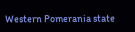Western Pomerania state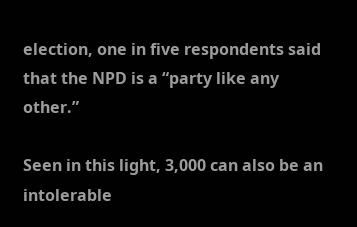election, one in five respondents said that the NPD is a “party like any other.”

Seen in this light, 3,000 can also be an intolerable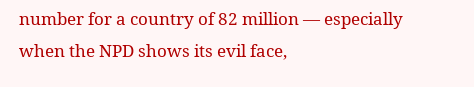number for a country of 82 million — especially when the NPD shows its evil face,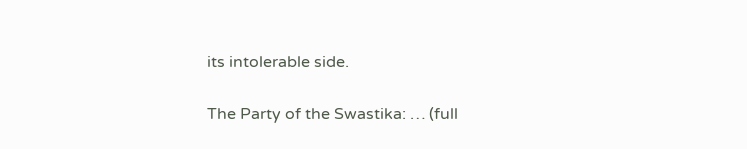its intolerable side.

The Party of the Swastika: … (full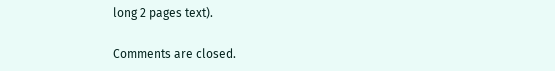long 2 pages text).

Comments are closed.